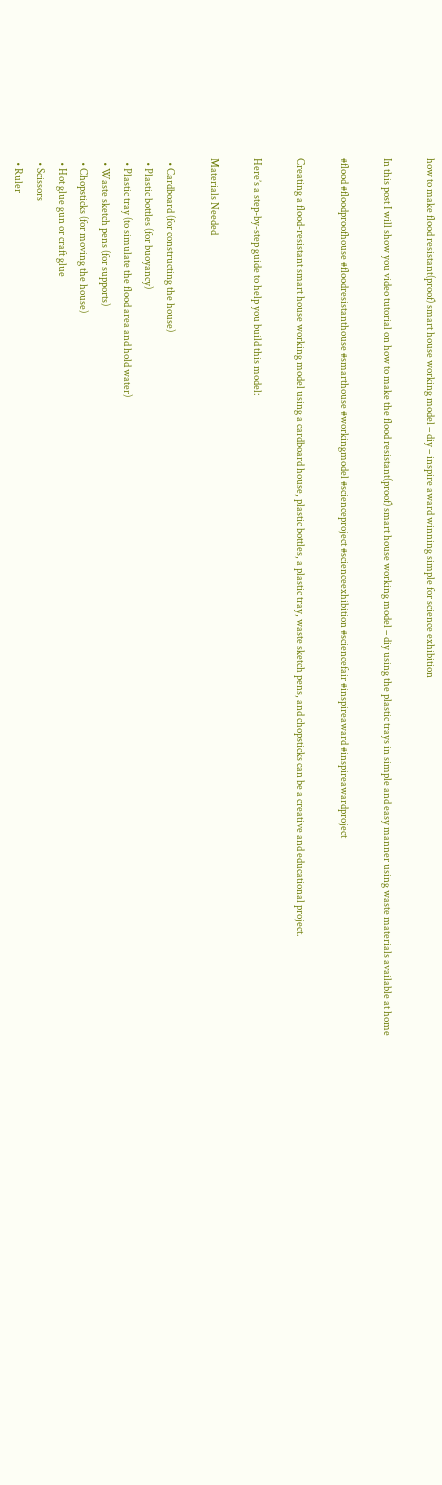how to make flood resistant(proof) smart house working model – diy – inspire award winning simple for science exhibition

In this post I will show you video tutorial on how to make the flood resistant(proof) smart house working model – diy using the plastic trays in simple and easy manner using waste materials available at home

#flood #floodproofhouse #floodresistanthouse #smarthouse #workingmodel #scienceproject #scienceexhibition #sciencefair #inspireaward #inspireawardproject

Creating a flood-resistant smart house working model using a cardboard house, plastic bottles, a plastic tray, waste sketch pens, and chopsticks can be a creative and educational project.

Here’s a step-by-step guide to help you build this model:

Materials Needed

  • Cardboard (for constructing the house)
  • Plastic bottles (for buoyancy)
  • Plastic tray (to simulate the flood area and hold water)
  • Waste sketch pens (for supports)
  • Chopsticks (for moving the house)
  • Hot glue gun or craft glue
  • Scissors
  • Ruler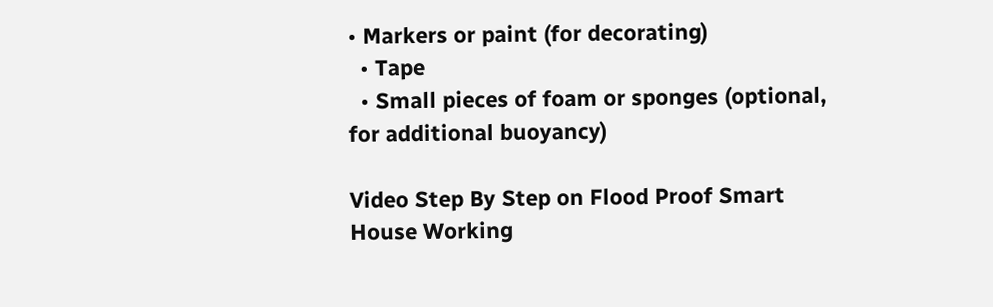• Markers or paint (for decorating)
  • Tape
  • Small pieces of foam or sponges (optional, for additional buoyancy)

Video Step By Step on Flood Proof Smart House Working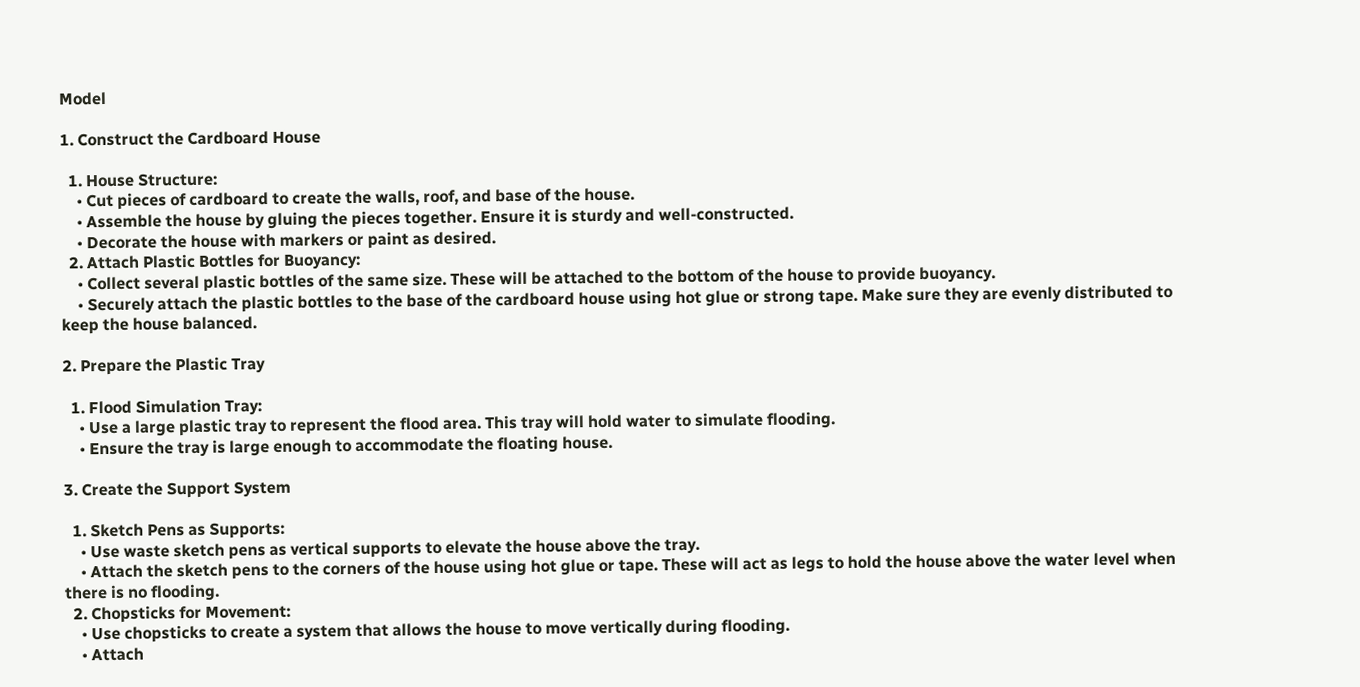Model

1. Construct the Cardboard House

  1. House Structure:
    • Cut pieces of cardboard to create the walls, roof, and base of the house.
    • Assemble the house by gluing the pieces together. Ensure it is sturdy and well-constructed.
    • Decorate the house with markers or paint as desired.
  2. Attach Plastic Bottles for Buoyancy:
    • Collect several plastic bottles of the same size. These will be attached to the bottom of the house to provide buoyancy.
    • Securely attach the plastic bottles to the base of the cardboard house using hot glue or strong tape. Make sure they are evenly distributed to keep the house balanced.

2. Prepare the Plastic Tray

  1. Flood Simulation Tray:
    • Use a large plastic tray to represent the flood area. This tray will hold water to simulate flooding.
    • Ensure the tray is large enough to accommodate the floating house.

3. Create the Support System

  1. Sketch Pens as Supports:
    • Use waste sketch pens as vertical supports to elevate the house above the tray.
    • Attach the sketch pens to the corners of the house using hot glue or tape. These will act as legs to hold the house above the water level when there is no flooding.
  2. Chopsticks for Movement:
    • Use chopsticks to create a system that allows the house to move vertically during flooding.
    • Attach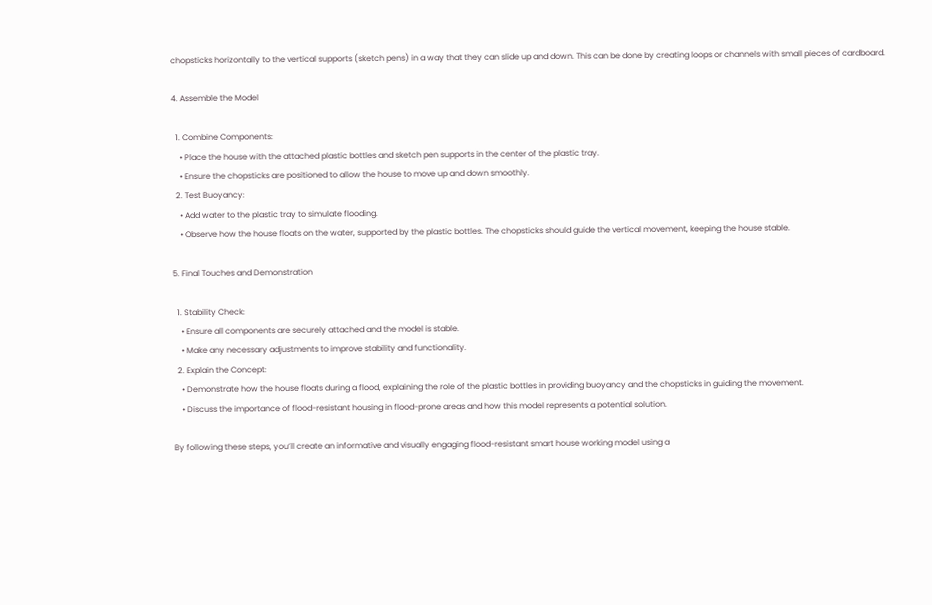chopsticks horizontally to the vertical supports (sketch pens) in a way that they can slide up and down. This can be done by creating loops or channels with small pieces of cardboard.

4. Assemble the Model

  1. Combine Components:
    • Place the house with the attached plastic bottles and sketch pen supports in the center of the plastic tray.
    • Ensure the chopsticks are positioned to allow the house to move up and down smoothly.
  2. Test Buoyancy:
    • Add water to the plastic tray to simulate flooding.
    • Observe how the house floats on the water, supported by the plastic bottles. The chopsticks should guide the vertical movement, keeping the house stable.

5. Final Touches and Demonstration

  1. Stability Check:
    • Ensure all components are securely attached and the model is stable.
    • Make any necessary adjustments to improve stability and functionality.
  2. Explain the Concept:
    • Demonstrate how the house floats during a flood, explaining the role of the plastic bottles in providing buoyancy and the chopsticks in guiding the movement.
    • Discuss the importance of flood-resistant housing in flood-prone areas and how this model represents a potential solution.

By following these steps, you’ll create an informative and visually engaging flood-resistant smart house working model using a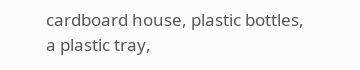cardboard house, plastic bottles, a plastic tray,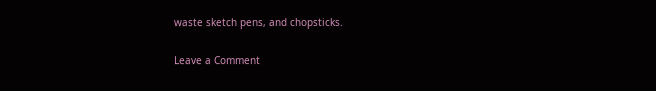waste sketch pens, and chopsticks.

Leave a Comment